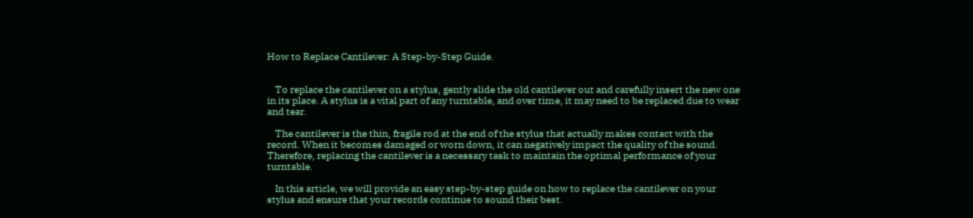How to Replace Cantilever: A Step-by-Step Guide.


    To replace the cantilever on a stylus, gently slide the old cantilever out and carefully insert the new one in its place. A stylus is a vital part of any turntable, and over time, it may need to be replaced due to wear and tear.

    The cantilever is the thin, fragile rod at the end of the stylus that actually makes contact with the record. When it becomes damaged or worn down, it can negatively impact the quality of the sound. Therefore, replacing the cantilever is a necessary task to maintain the optimal performance of your turntable.

    In this article, we will provide an easy step-by-step guide on how to replace the cantilever on your stylus and ensure that your records continue to sound their best.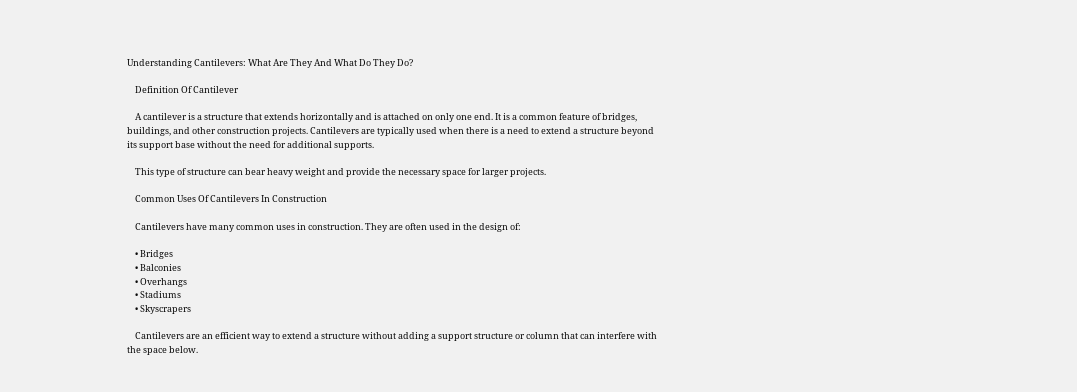Understanding Cantilevers: What Are They And What Do They Do?

    Definition Of Cantilever

    A cantilever is a structure that extends horizontally and is attached on only one end. It is a common feature of bridges, buildings, and other construction projects. Cantilevers are typically used when there is a need to extend a structure beyond its support base without the need for additional supports.

    This type of structure can bear heavy weight and provide the necessary space for larger projects.

    Common Uses Of Cantilevers In Construction

    Cantilevers have many common uses in construction. They are often used in the design of:

    • Bridges
    • Balconies
    • Overhangs
    • Stadiums
    • Skyscrapers

    Cantilevers are an efficient way to extend a structure without adding a support structure or column that can interfere with the space below.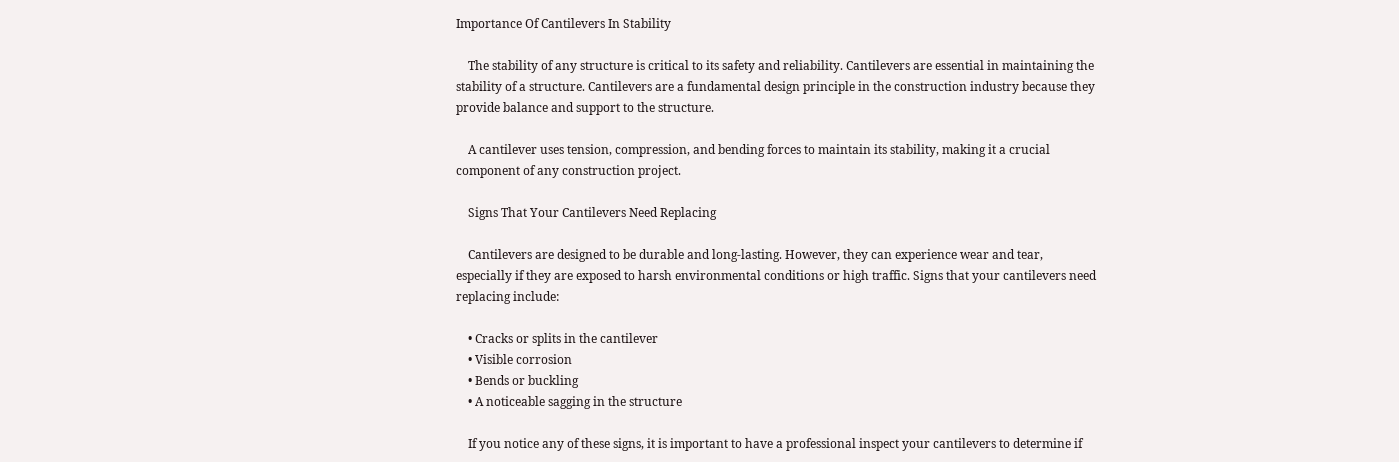Importance Of Cantilevers In Stability

    The stability of any structure is critical to its safety and reliability. Cantilevers are essential in maintaining the stability of a structure. Cantilevers are a fundamental design principle in the construction industry because they provide balance and support to the structure.

    A cantilever uses tension, compression, and bending forces to maintain its stability, making it a crucial component of any construction project.

    Signs That Your Cantilevers Need Replacing

    Cantilevers are designed to be durable and long-lasting. However, they can experience wear and tear, especially if they are exposed to harsh environmental conditions or high traffic. Signs that your cantilevers need replacing include:

    • Cracks or splits in the cantilever
    • Visible corrosion
    • Bends or buckling
    • A noticeable sagging in the structure

    If you notice any of these signs, it is important to have a professional inspect your cantilevers to determine if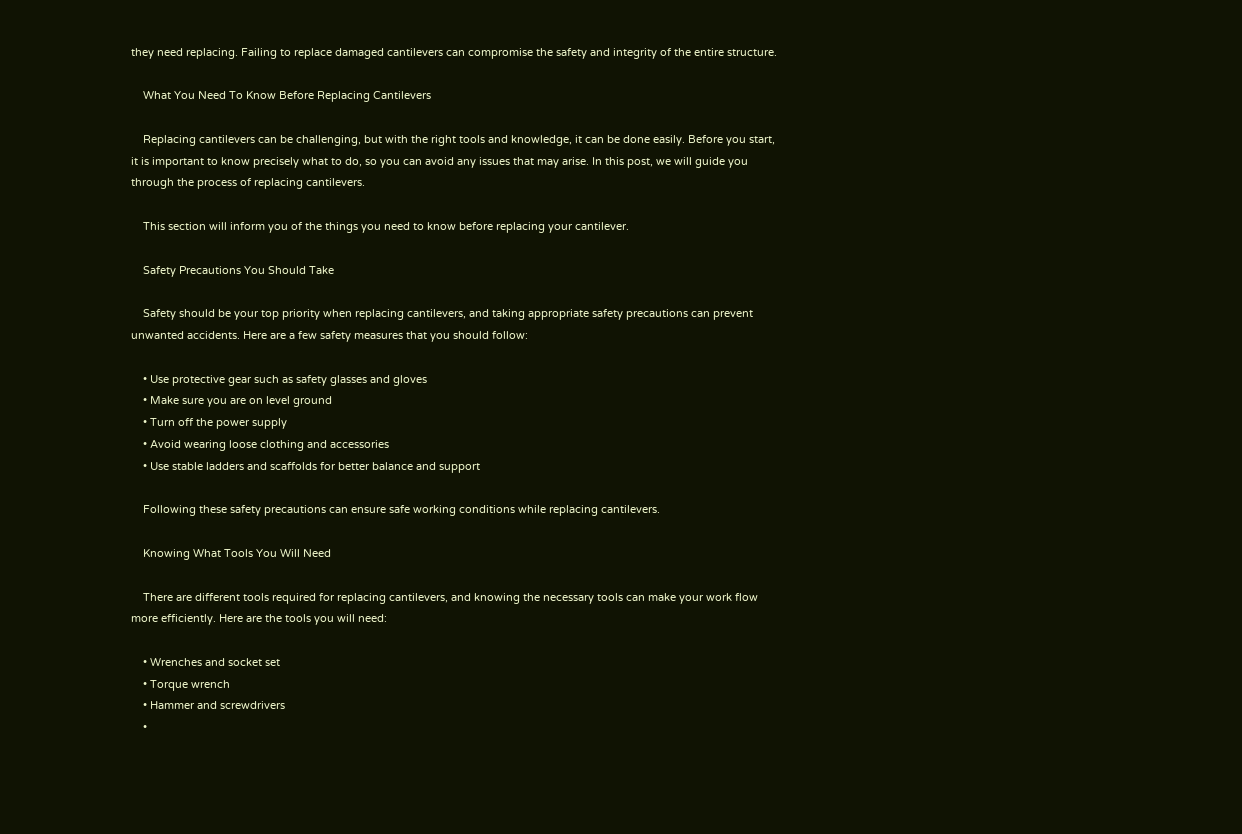they need replacing. Failing to replace damaged cantilevers can compromise the safety and integrity of the entire structure.

    What You Need To Know Before Replacing Cantilevers

    Replacing cantilevers can be challenging, but with the right tools and knowledge, it can be done easily. Before you start, it is important to know precisely what to do, so you can avoid any issues that may arise. In this post, we will guide you through the process of replacing cantilevers.

    This section will inform you of the things you need to know before replacing your cantilever.

    Safety Precautions You Should Take

    Safety should be your top priority when replacing cantilevers, and taking appropriate safety precautions can prevent unwanted accidents. Here are a few safety measures that you should follow:

    • Use protective gear such as safety glasses and gloves
    • Make sure you are on level ground
    • Turn off the power supply
    • Avoid wearing loose clothing and accessories
    • Use stable ladders and scaffolds for better balance and support

    Following these safety precautions can ensure safe working conditions while replacing cantilevers.

    Knowing What Tools You Will Need

    There are different tools required for replacing cantilevers, and knowing the necessary tools can make your work flow more efficiently. Here are the tools you will need:

    • Wrenches and socket set
    • Torque wrench
    • Hammer and screwdrivers
    •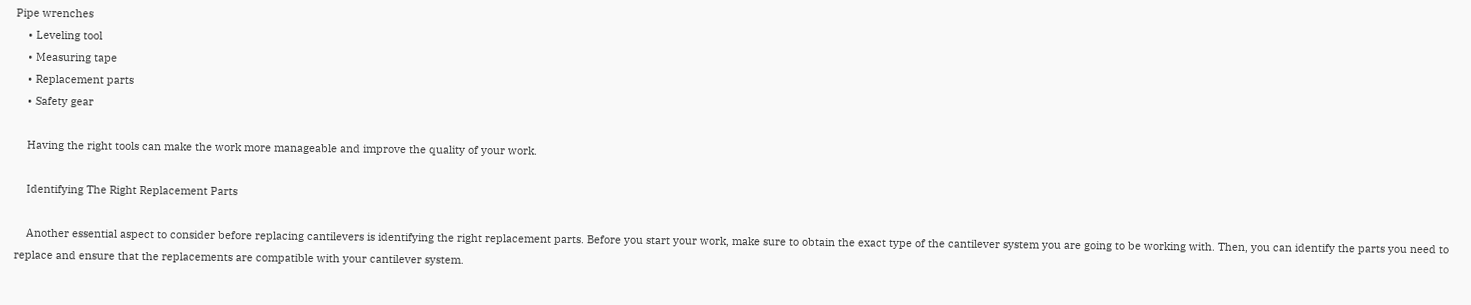Pipe wrenches
    • Leveling tool
    • Measuring tape
    • Replacement parts
    • Safety gear

    Having the right tools can make the work more manageable and improve the quality of your work.

    Identifying The Right Replacement Parts

    Another essential aspect to consider before replacing cantilevers is identifying the right replacement parts. Before you start your work, make sure to obtain the exact type of the cantilever system you are going to be working with. Then, you can identify the parts you need to replace and ensure that the replacements are compatible with your cantilever system.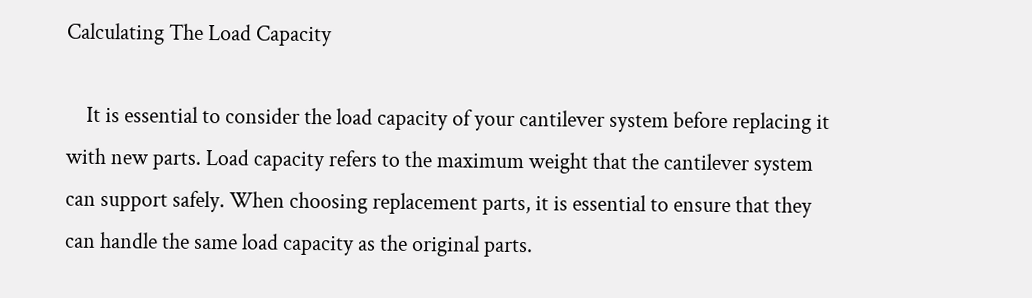Calculating The Load Capacity

    It is essential to consider the load capacity of your cantilever system before replacing it with new parts. Load capacity refers to the maximum weight that the cantilever system can support safely. When choosing replacement parts, it is essential to ensure that they can handle the same load capacity as the original parts.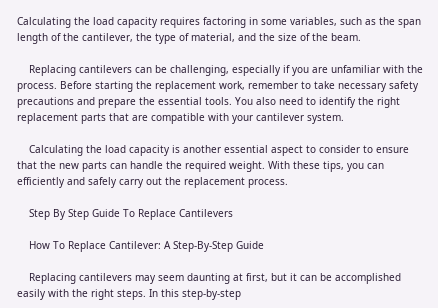Calculating the load capacity requires factoring in some variables, such as the span length of the cantilever, the type of material, and the size of the beam.

    Replacing cantilevers can be challenging, especially if you are unfamiliar with the process. Before starting the replacement work, remember to take necessary safety precautions and prepare the essential tools. You also need to identify the right replacement parts that are compatible with your cantilever system.

    Calculating the load capacity is another essential aspect to consider to ensure that the new parts can handle the required weight. With these tips, you can efficiently and safely carry out the replacement process.

    Step By Step Guide To Replace Cantilevers

    How To Replace Cantilever: A Step-By-Step Guide

    Replacing cantilevers may seem daunting at first, but it can be accomplished easily with the right steps. In this step-by-step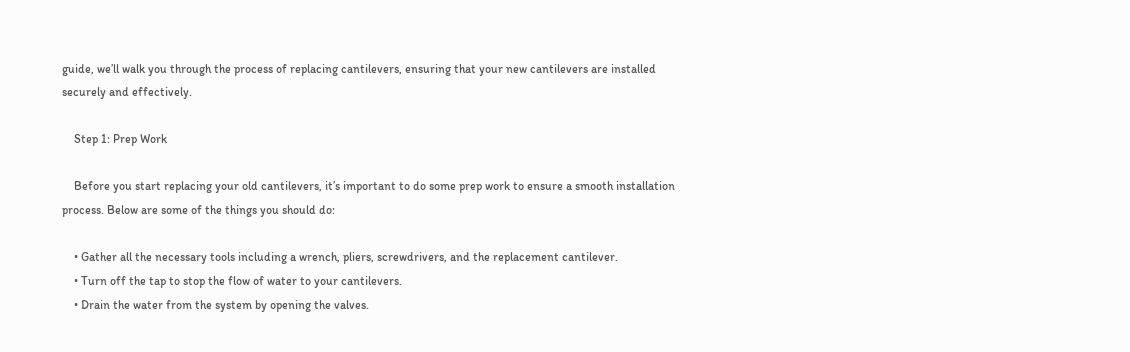guide, we’ll walk you through the process of replacing cantilevers, ensuring that your new cantilevers are installed securely and effectively.

    Step 1: Prep Work

    Before you start replacing your old cantilevers, it’s important to do some prep work to ensure a smooth installation process. Below are some of the things you should do:

    • Gather all the necessary tools including a wrench, pliers, screwdrivers, and the replacement cantilever.
    • Turn off the tap to stop the flow of water to your cantilevers.
    • Drain the water from the system by opening the valves.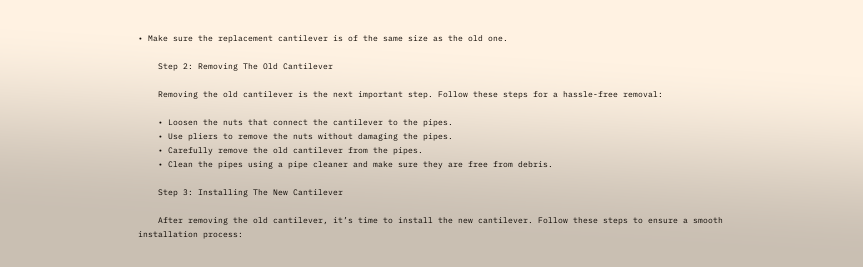• Make sure the replacement cantilever is of the same size as the old one.

    Step 2: Removing The Old Cantilever

    Removing the old cantilever is the next important step. Follow these steps for a hassle-free removal:

    • Loosen the nuts that connect the cantilever to the pipes.
    • Use pliers to remove the nuts without damaging the pipes.
    • Carefully remove the old cantilever from the pipes.
    • Clean the pipes using a pipe cleaner and make sure they are free from debris.

    Step 3: Installing The New Cantilever

    After removing the old cantilever, it’s time to install the new cantilever. Follow these steps to ensure a smooth installation process: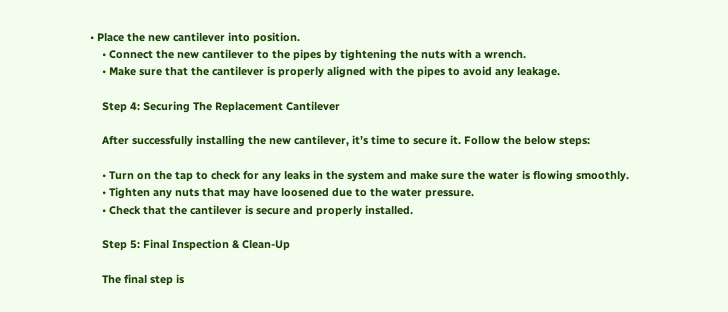• Place the new cantilever into position.
    • Connect the new cantilever to the pipes by tightening the nuts with a wrench.
    • Make sure that the cantilever is properly aligned with the pipes to avoid any leakage.

    Step 4: Securing The Replacement Cantilever

    After successfully installing the new cantilever, it’s time to secure it. Follow the below steps:

    • Turn on the tap to check for any leaks in the system and make sure the water is flowing smoothly.
    • Tighten any nuts that may have loosened due to the water pressure.
    • Check that the cantilever is secure and properly installed.

    Step 5: Final Inspection & Clean-Up

    The final step is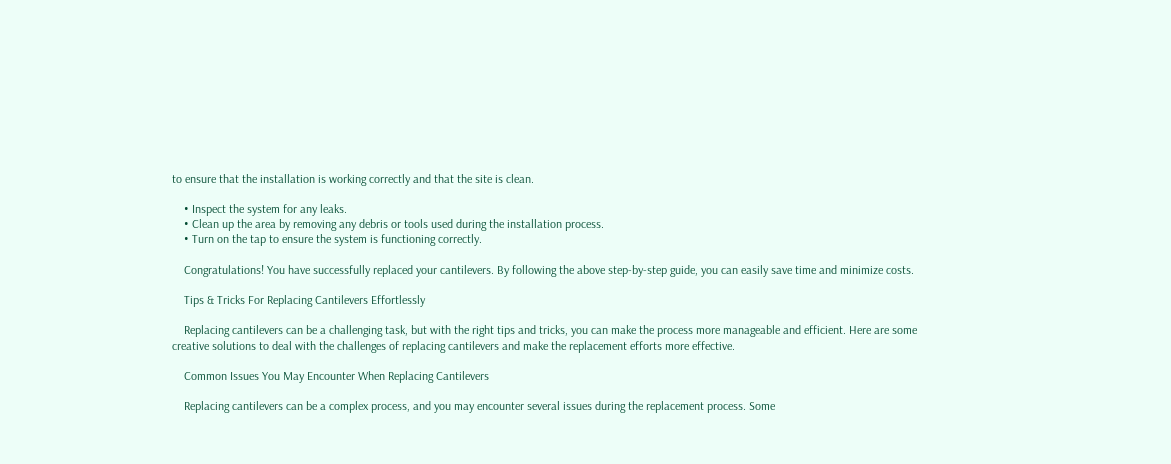to ensure that the installation is working correctly and that the site is clean.

    • Inspect the system for any leaks.
    • Clean up the area by removing any debris or tools used during the installation process.
    • Turn on the tap to ensure the system is functioning correctly.

    Congratulations! You have successfully replaced your cantilevers. By following the above step-by-step guide, you can easily save time and minimize costs.

    Tips & Tricks For Replacing Cantilevers Effortlessly

    Replacing cantilevers can be a challenging task, but with the right tips and tricks, you can make the process more manageable and efficient. Here are some creative solutions to deal with the challenges of replacing cantilevers and make the replacement efforts more effective.

    Common Issues You May Encounter When Replacing Cantilevers

    Replacing cantilevers can be a complex process, and you may encounter several issues during the replacement process. Some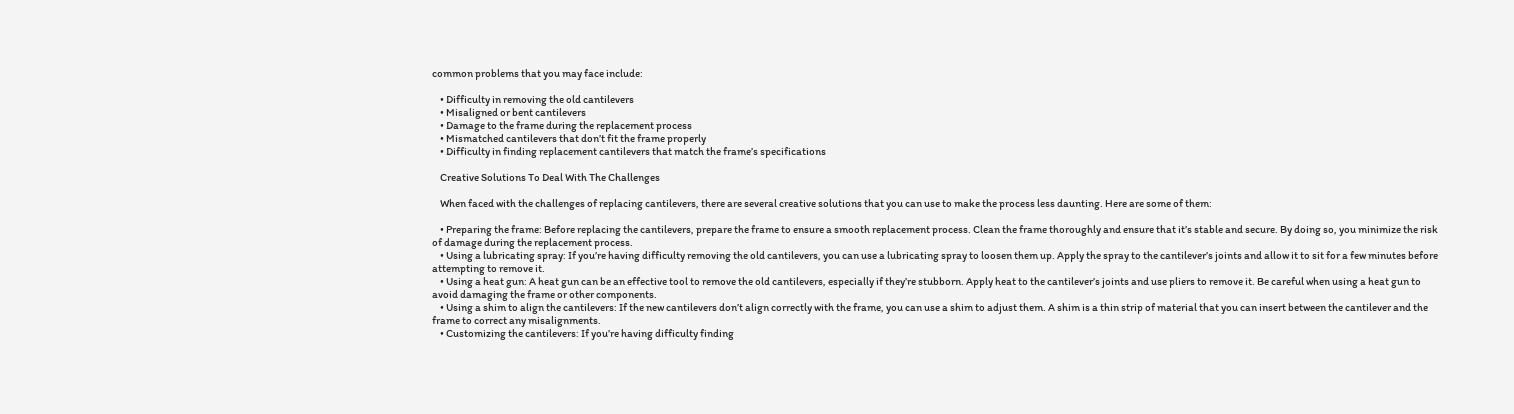common problems that you may face include:

    • Difficulty in removing the old cantilevers
    • Misaligned or bent cantilevers
    • Damage to the frame during the replacement process
    • Mismatched cantilevers that don’t fit the frame properly
    • Difficulty in finding replacement cantilevers that match the frame’s specifications

    Creative Solutions To Deal With The Challenges

    When faced with the challenges of replacing cantilevers, there are several creative solutions that you can use to make the process less daunting. Here are some of them:

    • Preparing the frame: Before replacing the cantilevers, prepare the frame to ensure a smooth replacement process. Clean the frame thoroughly and ensure that it’s stable and secure. By doing so, you minimize the risk of damage during the replacement process.
    • Using a lubricating spray: If you’re having difficulty removing the old cantilevers, you can use a lubricating spray to loosen them up. Apply the spray to the cantilever’s joints and allow it to sit for a few minutes before attempting to remove it.
    • Using a heat gun: A heat gun can be an effective tool to remove the old cantilevers, especially if they’re stubborn. Apply heat to the cantilever’s joints and use pliers to remove it. Be careful when using a heat gun to avoid damaging the frame or other components.
    • Using a shim to align the cantilevers: If the new cantilevers don’t align correctly with the frame, you can use a shim to adjust them. A shim is a thin strip of material that you can insert between the cantilever and the frame to correct any misalignments.
    • Customizing the cantilevers: If you’re having difficulty finding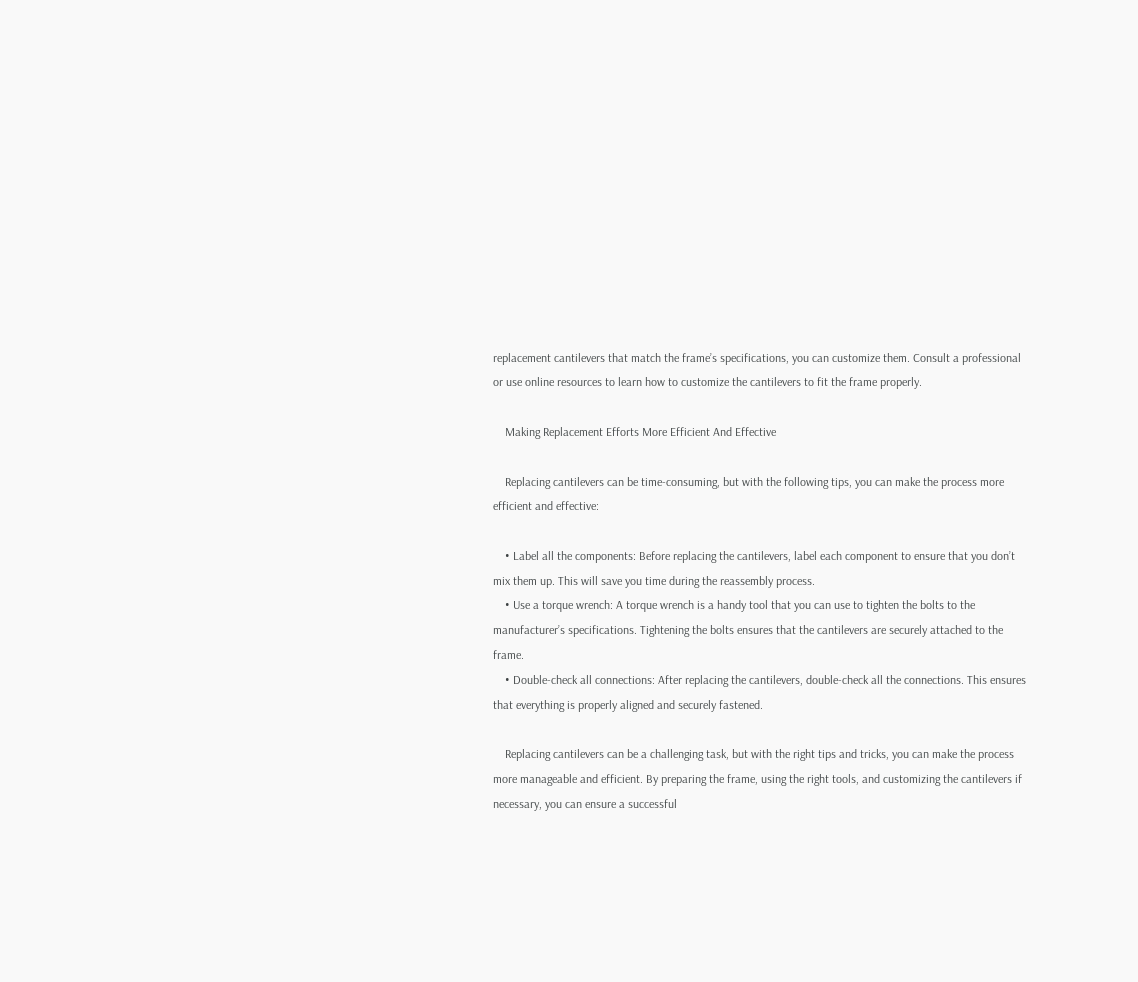replacement cantilevers that match the frame’s specifications, you can customize them. Consult a professional or use online resources to learn how to customize the cantilevers to fit the frame properly.

    Making Replacement Efforts More Efficient And Effective

    Replacing cantilevers can be time-consuming, but with the following tips, you can make the process more efficient and effective:

    • Label all the components: Before replacing the cantilevers, label each component to ensure that you don’t mix them up. This will save you time during the reassembly process.
    • Use a torque wrench: A torque wrench is a handy tool that you can use to tighten the bolts to the manufacturer’s specifications. Tightening the bolts ensures that the cantilevers are securely attached to the frame.
    • Double-check all connections: After replacing the cantilevers, double-check all the connections. This ensures that everything is properly aligned and securely fastened.

    Replacing cantilevers can be a challenging task, but with the right tips and tricks, you can make the process more manageable and efficient. By preparing the frame, using the right tools, and customizing the cantilevers if necessary, you can ensure a successful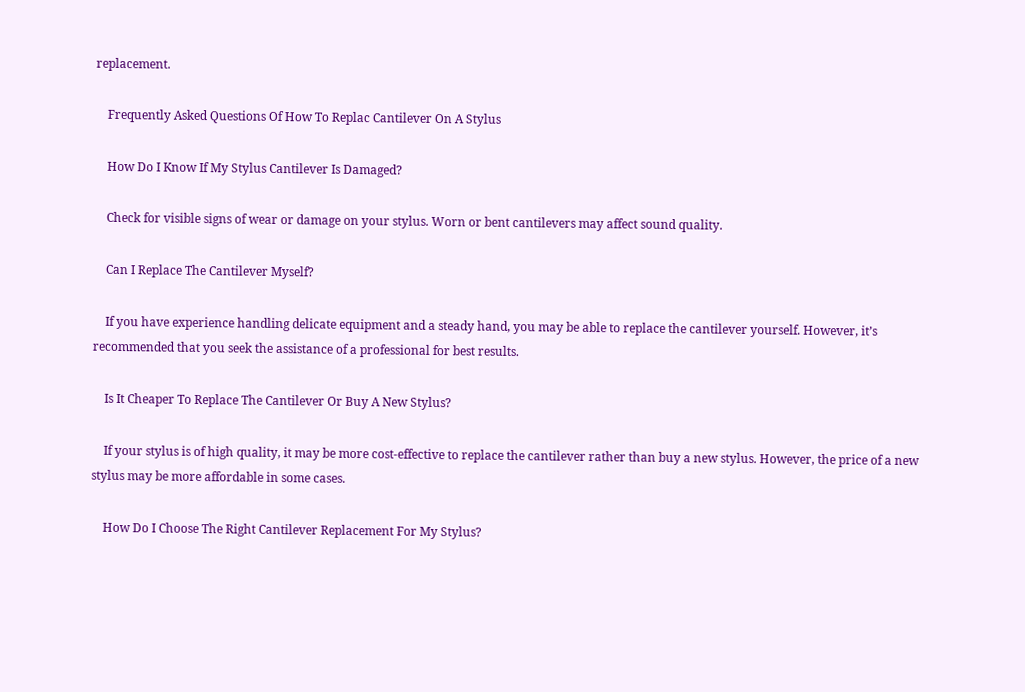replacement.

    Frequently Asked Questions Of How To Replac Cantilever On A Stylus

    How Do I Know If My Stylus Cantilever Is Damaged?

    Check for visible signs of wear or damage on your stylus. Worn or bent cantilevers may affect sound quality.

    Can I Replace The Cantilever Myself?

    If you have experience handling delicate equipment and a steady hand, you may be able to replace the cantilever yourself. However, it’s recommended that you seek the assistance of a professional for best results.

    Is It Cheaper To Replace The Cantilever Or Buy A New Stylus?

    If your stylus is of high quality, it may be more cost-effective to replace the cantilever rather than buy a new stylus. However, the price of a new stylus may be more affordable in some cases.

    How Do I Choose The Right Cantilever Replacement For My Stylus?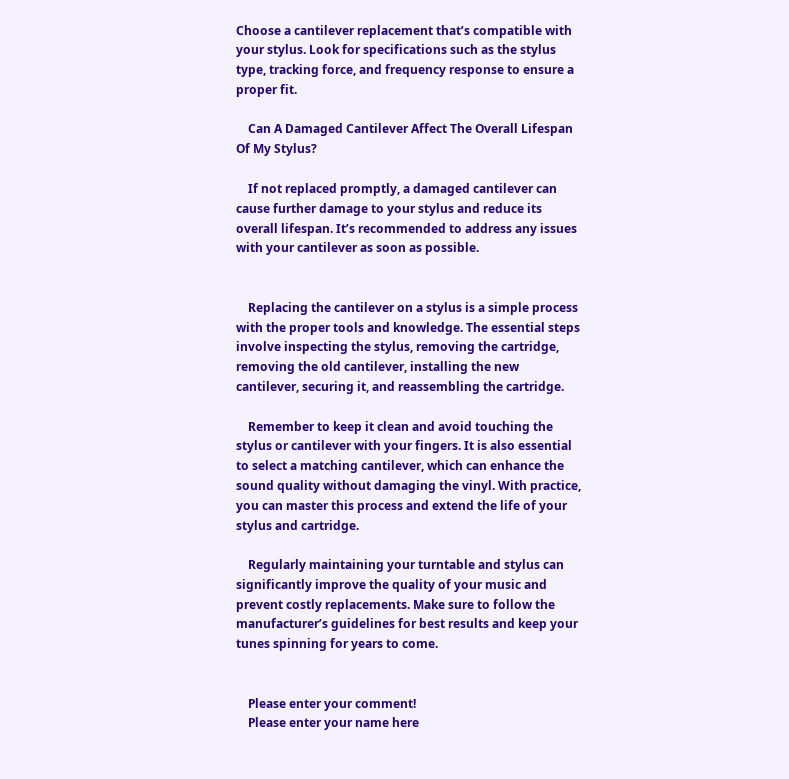Choose a cantilever replacement that’s compatible with your stylus. Look for specifications such as the stylus type, tracking force, and frequency response to ensure a proper fit.

    Can A Damaged Cantilever Affect The Overall Lifespan Of My Stylus?

    If not replaced promptly, a damaged cantilever can cause further damage to your stylus and reduce its overall lifespan. It’s recommended to address any issues with your cantilever as soon as possible.


    Replacing the cantilever on a stylus is a simple process with the proper tools and knowledge. The essential steps involve inspecting the stylus, removing the cartridge, removing the old cantilever, installing the new cantilever, securing it, and reassembling the cartridge.

    Remember to keep it clean and avoid touching the stylus or cantilever with your fingers. It is also essential to select a matching cantilever, which can enhance the sound quality without damaging the vinyl. With practice, you can master this process and extend the life of your stylus and cartridge.

    Regularly maintaining your turntable and stylus can significantly improve the quality of your music and prevent costly replacements. Make sure to follow the manufacturer’s guidelines for best results and keep your tunes spinning for years to come.


    Please enter your comment!
    Please enter your name here